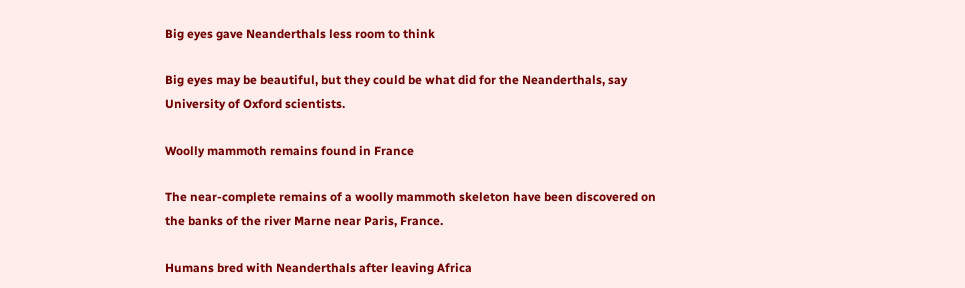Big eyes gave Neanderthals less room to think

Big eyes may be beautiful, but they could be what did for the Neanderthals, say University of Oxford scientists.

Woolly mammoth remains found in France

The near-complete remains of a woolly mammoth skeleton have been discovered on the banks of the river Marne near Paris, France.

Humans bred with Neanderthals after leaving Africa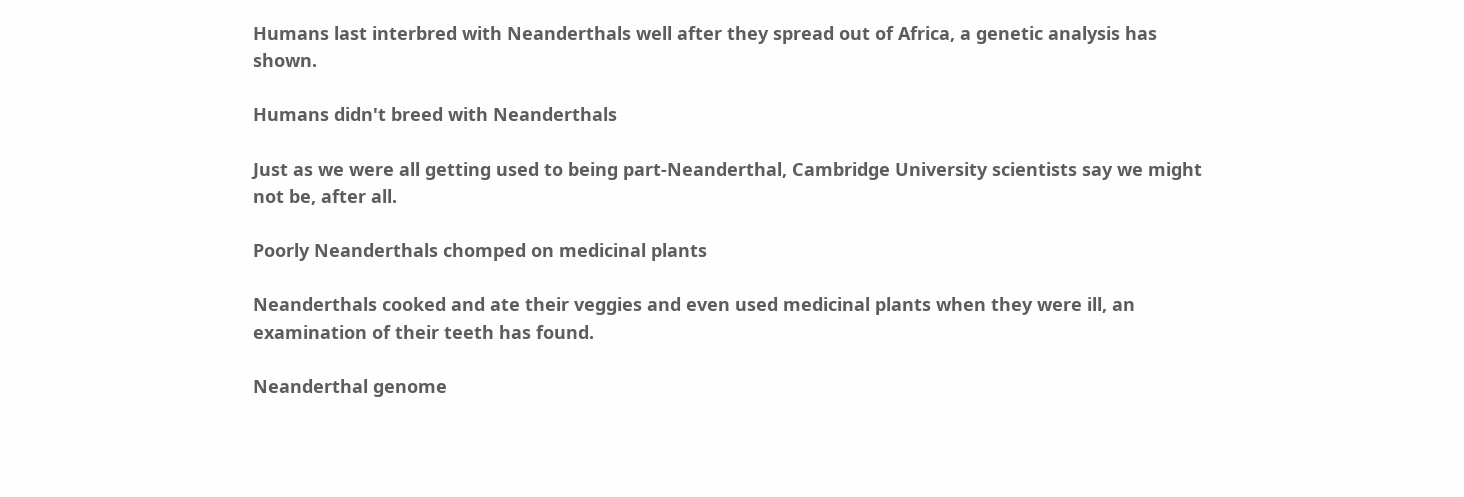Humans last interbred with Neanderthals well after they spread out of Africa, a genetic analysis has shown.

Humans didn't breed with Neanderthals

Just as we were all getting used to being part-Neanderthal, Cambridge University scientists say we might not be, after all.

Poorly Neanderthals chomped on medicinal plants

Neanderthals cooked and ate their veggies and even used medicinal plants when they were ill, an examination of their teeth has found.

Neanderthal genome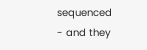sequenced - and they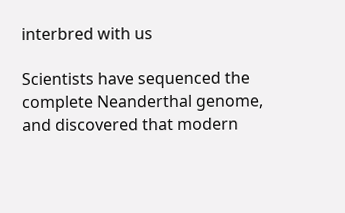interbred with us

Scientists have sequenced the complete Neanderthal genome, and discovered that modern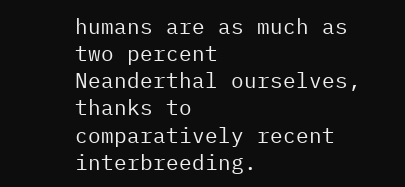humans are as much as two percent Neanderthal ourselves, thanks to comparatively recent interbreeding.